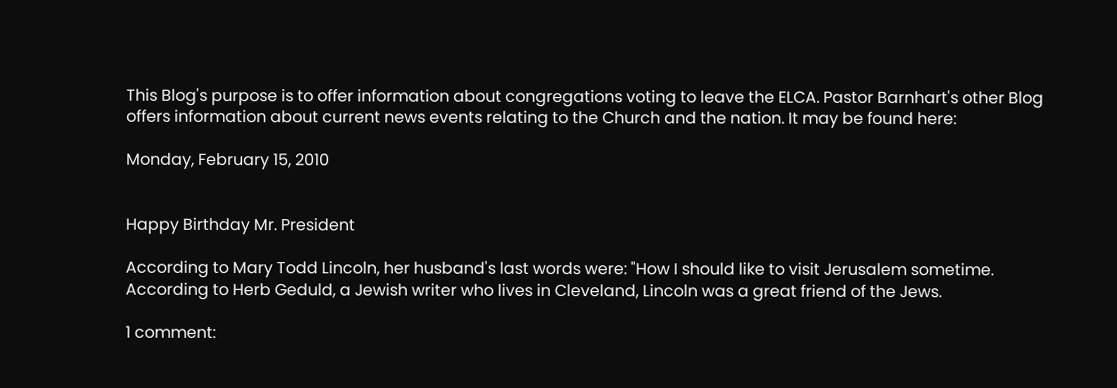This Blog's purpose is to offer information about congregations voting to leave the ELCA. Pastor Barnhart's other Blog offers information about current news events relating to the Church and the nation. It may be found here:

Monday, February 15, 2010


Happy Birthday Mr. President

According to Mary Todd Lincoln, her husband's last words were: "How I should like to visit Jerusalem sometime. According to Herb Geduld, a Jewish writer who lives in Cleveland, Lincoln was a great friend of the Jews.

1 comment: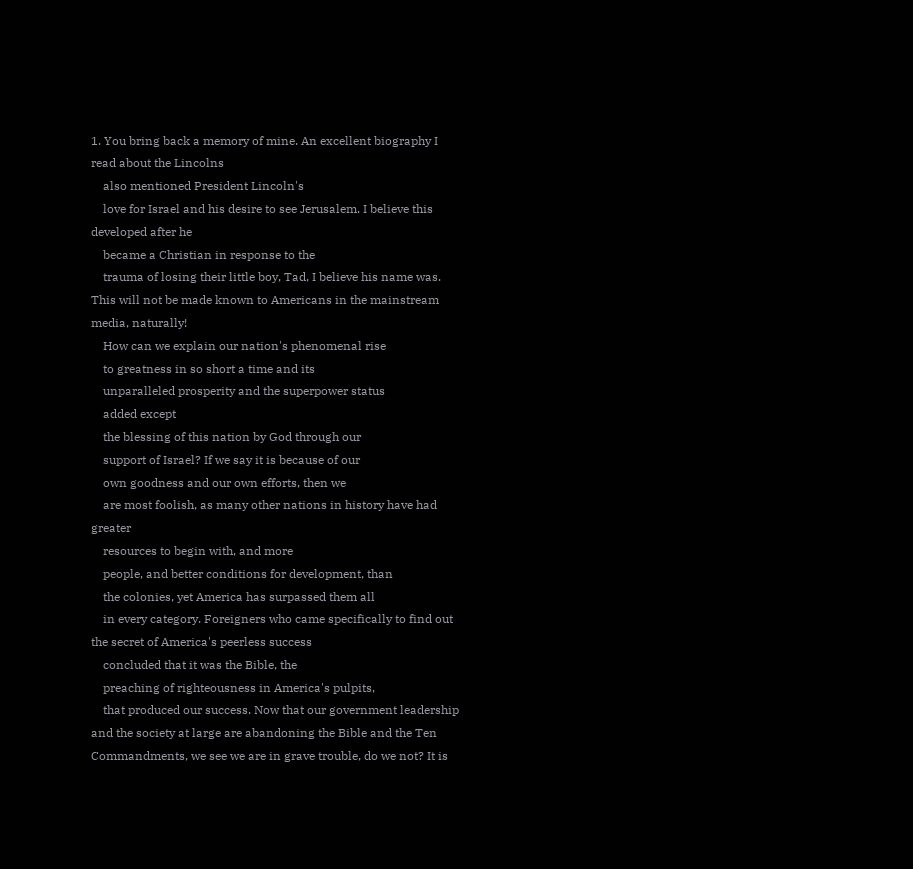1. You bring back a memory of mine. An excellent biography I read about the Lincolns
    also mentioned President Lincoln's
    love for Israel and his desire to see Jerusalem. I believe this developed after he
    became a Christian in response to the
    trauma of losing their little boy, Tad, I believe his name was. This will not be made known to Americans in the mainstream media, naturally!
    How can we explain our nation's phenomenal rise
    to greatness in so short a time and its
    unparalleled prosperity and the superpower status
    added except
    the blessing of this nation by God through our
    support of Israel? If we say it is because of our
    own goodness and our own efforts, then we
    are most foolish, as many other nations in history have had greater
    resources to begin with, and more
    people, and better conditions for development, than
    the colonies, yet America has surpassed them all
    in every category. Foreigners who came specifically to find out the secret of America's peerless success
    concluded that it was the Bible, the
    preaching of righteousness in America's pulpits,
    that produced our success. Now that our government leadership and the society at large are abandoning the Bible and the Ten Commandments, we see we are in grave trouble, do we not? It is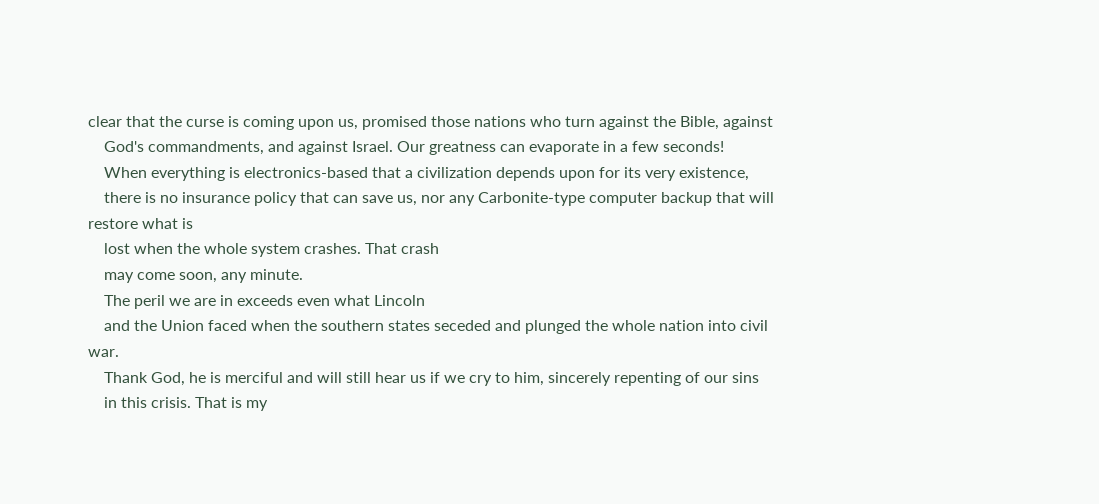clear that the curse is coming upon us, promised those nations who turn against the Bible, against
    God's commandments, and against Israel. Our greatness can evaporate in a few seconds!
    When everything is electronics-based that a civilization depends upon for its very existence,
    there is no insurance policy that can save us, nor any Carbonite-type computer backup that will restore what is
    lost when the whole system crashes. That crash
    may come soon, any minute.
    The peril we are in exceeds even what Lincoln
    and the Union faced when the southern states seceded and plunged the whole nation into civil war.
    Thank God, he is merciful and will still hear us if we cry to him, sincerely repenting of our sins
    in this crisis. That is my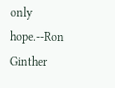only hope.--Ron Ginther